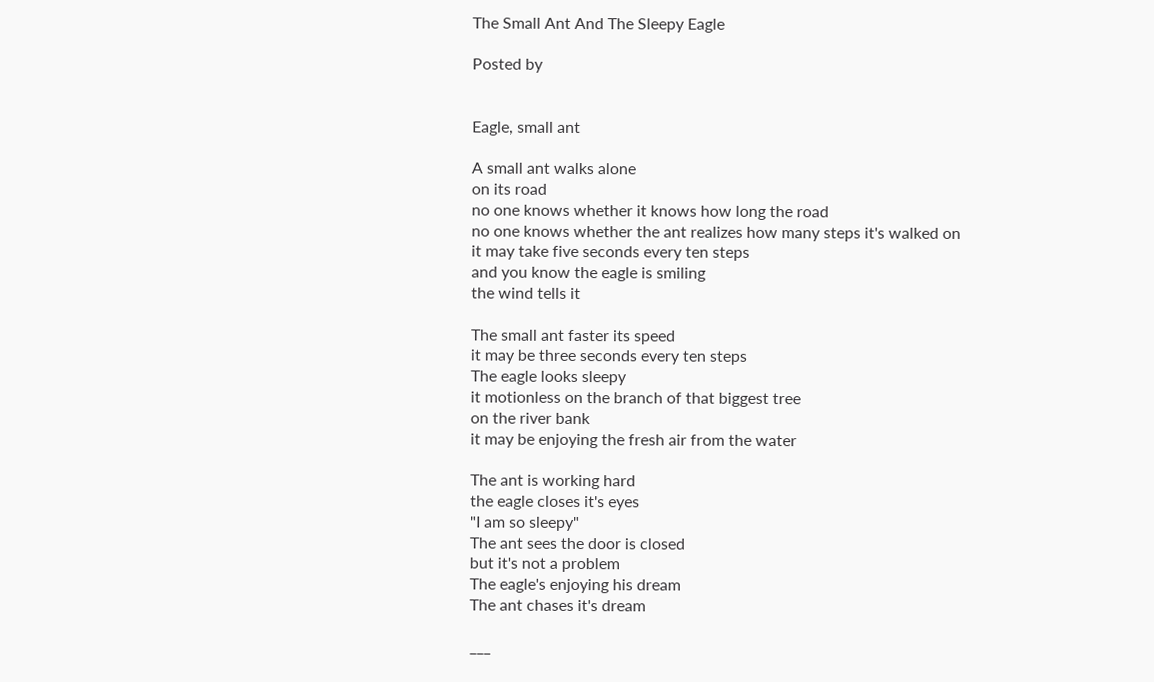The Small Ant And The Sleepy Eagle

Posted by


Eagle, small ant

A small ant walks alone
on its road
no one knows whether it knows how long the road
no one knows whether the ant realizes how many steps it's walked on
it may take five seconds every ten steps
and you know the eagle is smiling
the wind tells it

The small ant faster its speed
it may be three seconds every ten steps
The eagle looks sleepy
it motionless on the branch of that biggest tree
on the river bank
it may be enjoying the fresh air from the water

The ant is working hard
the eagle closes it's eyes
"I am so sleepy"
The ant sees the door is closed
but it's not a problem
The eagle's enjoying his dream
The ant chases it's dream

___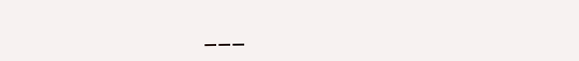___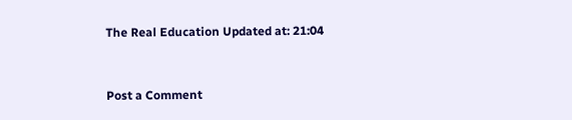The Real Education Updated at: 21:04


Post a Comment